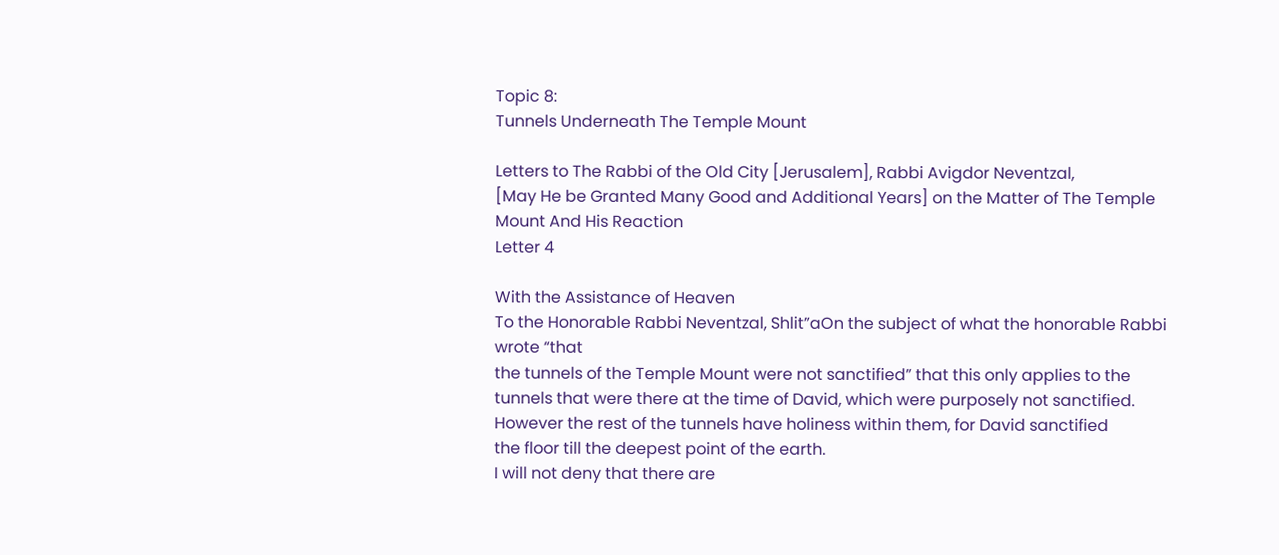Topic 8:
Tunnels Underneath The Temple Mount

Letters to The Rabbi of the Old City [Jerusalem], Rabbi Avigdor Neventzal,
[May He be Granted Many Good and Additional Years] on the Matter of The Temple
Mount And His Reaction
Letter 4

With the Assistance of Heaven
To the Honorable Rabbi Neventzal, Shlit”aOn the subject of what the honorable Rabbi wrote “that
the tunnels of the Temple Mount were not sanctified” that this only applies to the
tunnels that were there at the time of David, which were purposely not sanctified.
However the rest of the tunnels have holiness within them, for David sanctified
the floor till the deepest point of the earth.
I will not deny that there are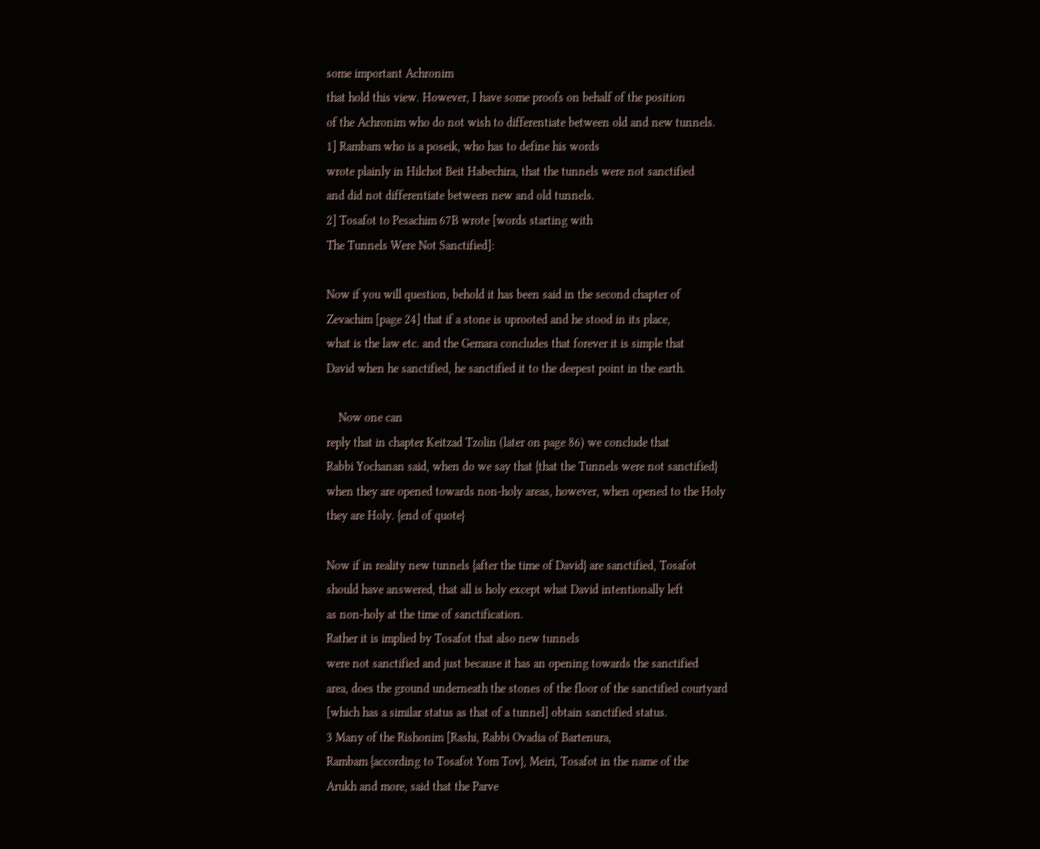some important Achronim
that hold this view. However, I have some proofs on behalf of the position
of the Achronim who do not wish to differentiate between old and new tunnels.
1] Rambam who is a poseik, who has to define his words
wrote plainly in Hilchot Beit Habechira, that the tunnels were not sanctified
and did not differentiate between new and old tunnels.
2] Tosafot to Pesachim 67B wrote [words starting with
The Tunnels Were Not Sanctified]:

Now if you will question, behold it has been said in the second chapter of
Zevachim [page 24] that if a stone is uprooted and he stood in its place,
what is the law etc. and the Gemara concludes that forever it is simple that
David when he sanctified, he sanctified it to the deepest point in the earth.

    Now one can
reply that in chapter Keitzad Tzolin (later on page 86) we conclude that
Rabbi Yochanan said, when do we say that {that the Tunnels were not sanctified}
when they are opened towards non-holy areas, however, when opened to the Holy
they are Holy. {end of quote}

Now if in reality new tunnels {after the time of David} are sanctified, Tosafot
should have answered, that all is holy except what David intentionally left
as non-holy at the time of sanctification.
Rather it is implied by Tosafot that also new tunnels
were not sanctified and just because it has an opening towards the sanctified
area, does the ground underneath the stones of the floor of the sanctified courtyard
[which has a similar status as that of a tunnel] obtain sanctified status.
3 Many of the Rishonim [Rashi, Rabbi Ovadia of Bartenura,
Rambam {according to Tosafot Yom Tov}, Meiri, Tosafot in the name of the
Arukh and more, said that the Parve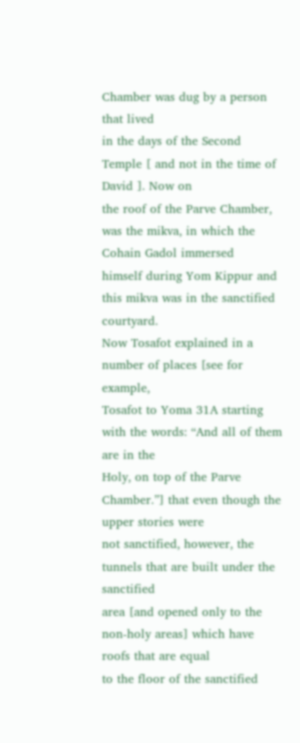Chamber was dug by a person that lived
in the days of the Second Temple [ and not in the time of David ]. Now on
the roof of the Parve Chamber, was the mikva, in which the Cohain Gadol immersed
himself during Yom Kippur and this mikva was in the sanctified courtyard.
Now Tosafot explained in a number of places [see for example,
Tosafot to Yoma 31A starting with the words: “And all of them are in the
Holy, on top of the Parve Chamber.”] that even though the upper stories were
not sanctified, however, the tunnels that are built under the sanctified
area [and opened only to the non-holy areas] which have roofs that are equal
to the floor of the sanctified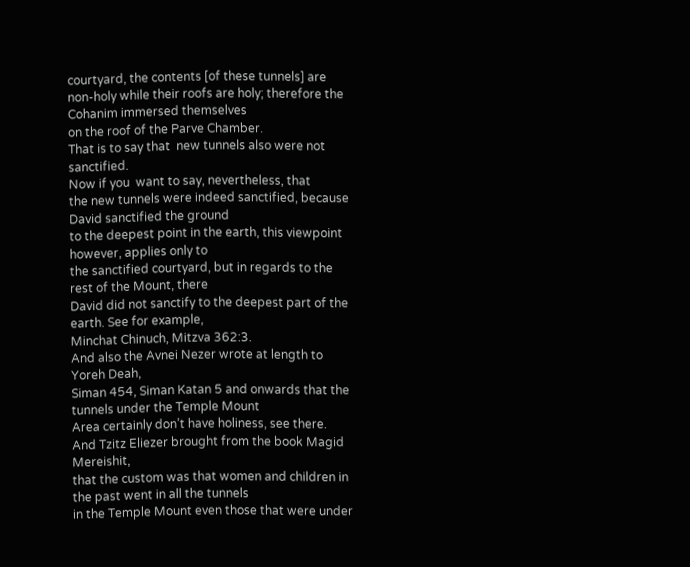courtyard, the contents [of these tunnels] are non-holy while their roofs are holy; therefore the Cohanim immersed themselves
on the roof of the Parve Chamber.
That is to say that  new tunnels also were not sanctified.
Now if you  want to say, nevertheless, that
the new tunnels were indeed sanctified, because David sanctified the ground
to the deepest point in the earth, this viewpoint however, applies only to
the sanctified courtyard, but in regards to the rest of the Mount, there
David did not sanctify to the deepest part of the earth. See for example,
Minchat Chinuch, Mitzva 362:3.
And also the Avnei Nezer wrote at length to Yoreh Deah,
Siman 454, Siman Katan 5 and onwards that the tunnels under the Temple Mount
Area certainly don’t have holiness, see there.
And Tzitz Eliezer brought from the book Magid Mereishit,
that the custom was that women and children in the past went in all the tunnels
in the Temple Mount even those that were under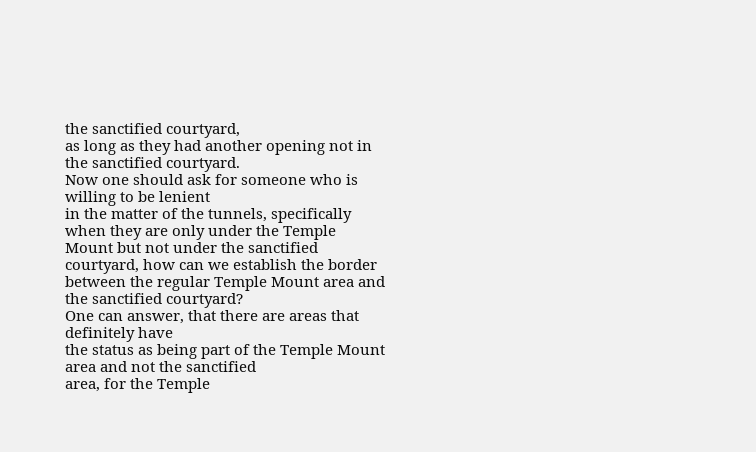the sanctified courtyard,
as long as they had another opening not in the sanctified courtyard.
Now one should ask for someone who is willing to be lenient
in the matter of the tunnels, specifically when they are only under the Temple
Mount but not under the sanctified courtyard, how can we establish the border
between the regular Temple Mount area and the sanctified courtyard?
One can answer, that there are areas that definitely have
the status as being part of the Temple Mount area and not the sanctified
area, for the Temple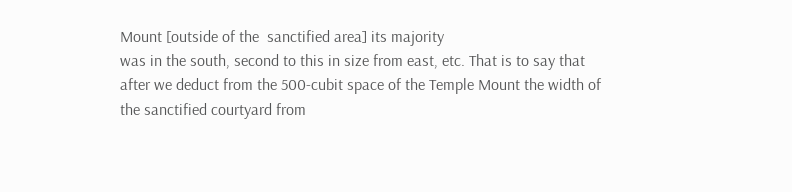Mount [outside of the  sanctified area] its majority
was in the south, second to this in size from east, etc. That is to say that
after we deduct from the 500-cubit space of the Temple Mount the width of
the sanctified courtyard from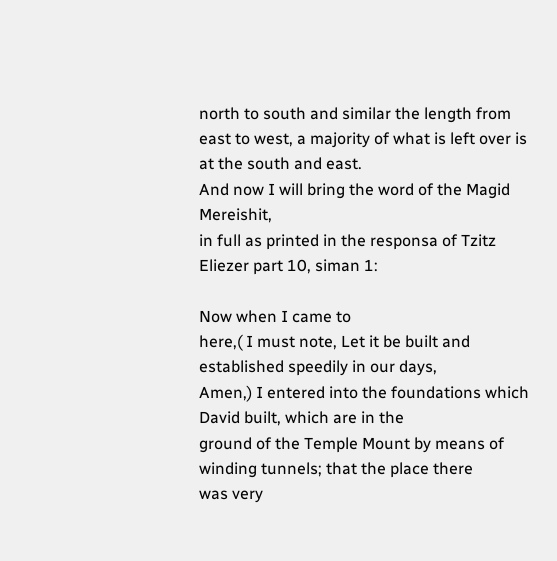north to south and similar the length from
east to west, a majority of what is left over is at the south and east.
And now I will bring the word of the Magid Mereishit,
in full as printed in the responsa of Tzitz Eliezer part 10, siman 1:

Now when I came to
here,( I must note, Let it be built and established speedily in our days,
Amen,) I entered into the foundations which David built, which are in the
ground of the Temple Mount by means of winding tunnels; that the place there
was very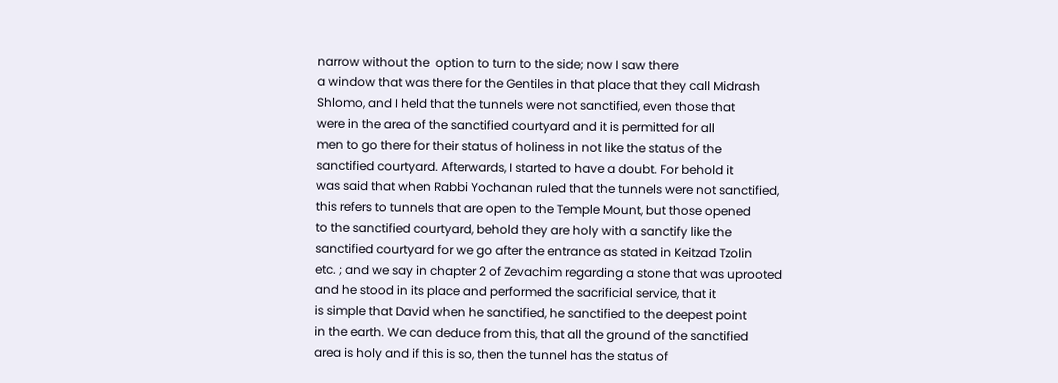narrow without the  option to turn to the side; now I saw there
a window that was there for the Gentiles in that place that they call Midrash
Shlomo, and I held that the tunnels were not sanctified, even those that
were in the area of the sanctified courtyard and it is permitted for all
men to go there for their status of holiness in not like the status of the
sanctified courtyard. Afterwards, I started to have a doubt. For behold it
was said that when Rabbi Yochanan ruled that the tunnels were not sanctified,
this refers to tunnels that are open to the Temple Mount, but those opened
to the sanctified courtyard, behold they are holy with a sanctify like the
sanctified courtyard for we go after the entrance as stated in Keitzad Tzolin
etc. ; and we say in chapter 2 of Zevachim regarding a stone that was uprooted
and he stood in its place and performed the sacrificial service, that it
is simple that David when he sanctified, he sanctified to the deepest point
in the earth. We can deduce from this, that all the ground of the sanctified
area is holy and if this is so, then the tunnel has the status of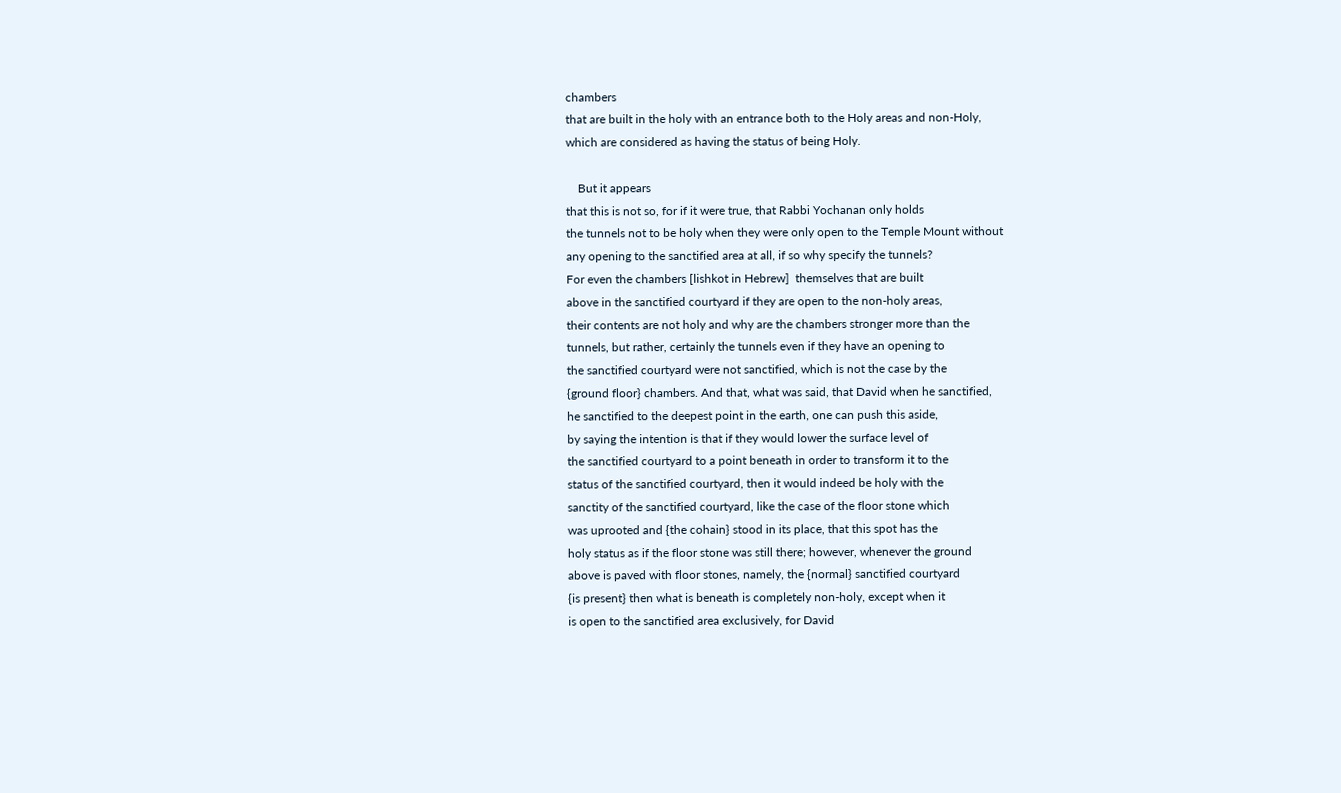chambers
that are built in the holy with an entrance both to the Holy areas and non-Holy,
which are considered as having the status of being Holy.

    But it appears
that this is not so, for if it were true, that Rabbi Yochanan only holds
the tunnels not to be holy when they were only open to the Temple Mount without
any opening to the sanctified area at all, if so why specify the tunnels?
For even the chambers [lishkot in Hebrew]  themselves that are built
above in the sanctified courtyard if they are open to the non-holy areas,
their contents are not holy and why are the chambers stronger more than the
tunnels, but rather, certainly the tunnels even if they have an opening to
the sanctified courtyard were not sanctified, which is not the case by the
{ground floor} chambers. And that, what was said, that David when he sanctified,
he sanctified to the deepest point in the earth, one can push this aside,
by saying the intention is that if they would lower the surface level of
the sanctified courtyard to a point beneath in order to transform it to the
status of the sanctified courtyard, then it would indeed be holy with the
sanctity of the sanctified courtyard, like the case of the floor stone which
was uprooted and {the cohain} stood in its place, that this spot has the
holy status as if the floor stone was still there; however, whenever the ground
above is paved with floor stones, namely, the {normal} sanctified courtyard
{is present} then what is beneath is completely non-holy, except when it
is open to the sanctified area exclusively, for David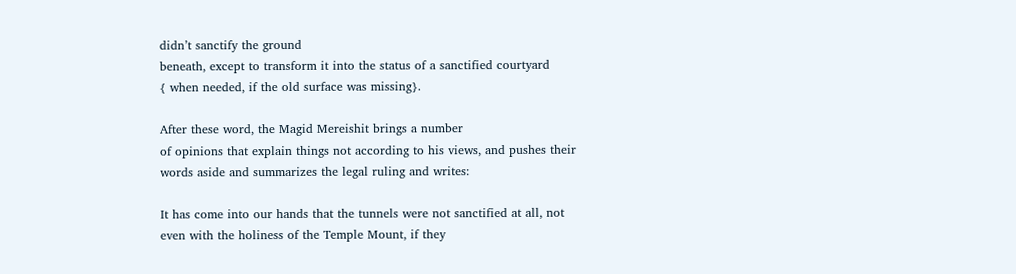didn’t sanctify the ground
beneath, except to transform it into the status of a sanctified courtyard
{ when needed, if the old surface was missing}.

After these word, the Magid Mereishit brings a number
of opinions that explain things not according to his views, and pushes their
words aside and summarizes the legal ruling and writes:

It has come into our hands that the tunnels were not sanctified at all, not
even with the holiness of the Temple Mount, if they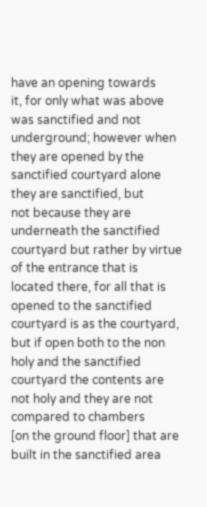have an opening towards
it, for only what was above was sanctified and not underground; however when
they are opened by the sanctified courtyard alone they are sanctified, but
not because they are underneath the sanctified courtyard but rather by virtue
of the entrance that is located there, for all that is opened to the sanctified
courtyard is as the courtyard, but if open both to the non holy and the sanctified
courtyard the contents are not holy and they are not compared to chambers
[on the ground floor] that are built in the sanctified area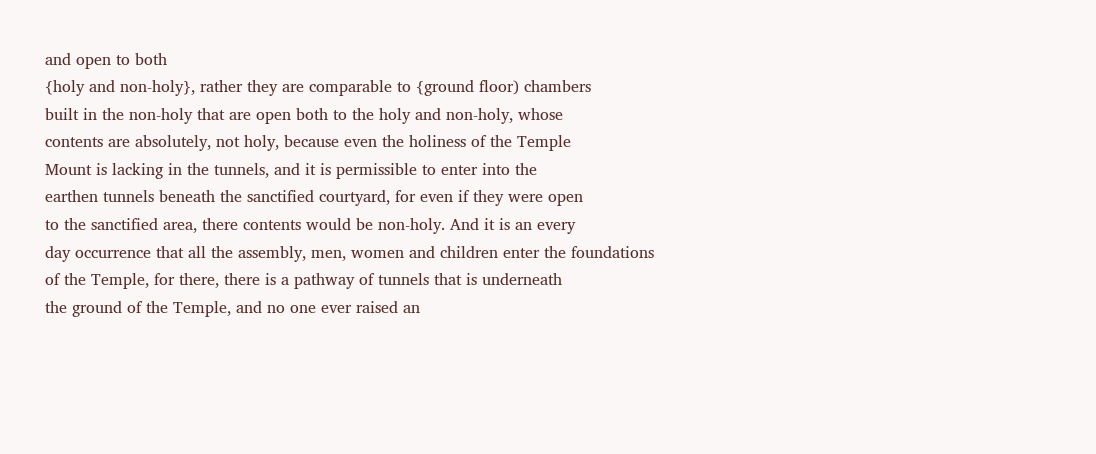and open to both
{holy and non-holy}, rather they are comparable to {ground floor) chambers
built in the non-holy that are open both to the holy and non-holy, whose
contents are absolutely, not holy, because even the holiness of the Temple
Mount is lacking in the tunnels, and it is permissible to enter into the
earthen tunnels beneath the sanctified courtyard, for even if they were open
to the sanctified area, there contents would be non-holy. And it is an every
day occurrence that all the assembly, men, women and children enter the foundations
of the Temple, for there, there is a pathway of tunnels that is underneath
the ground of the Temple, and no one ever raised an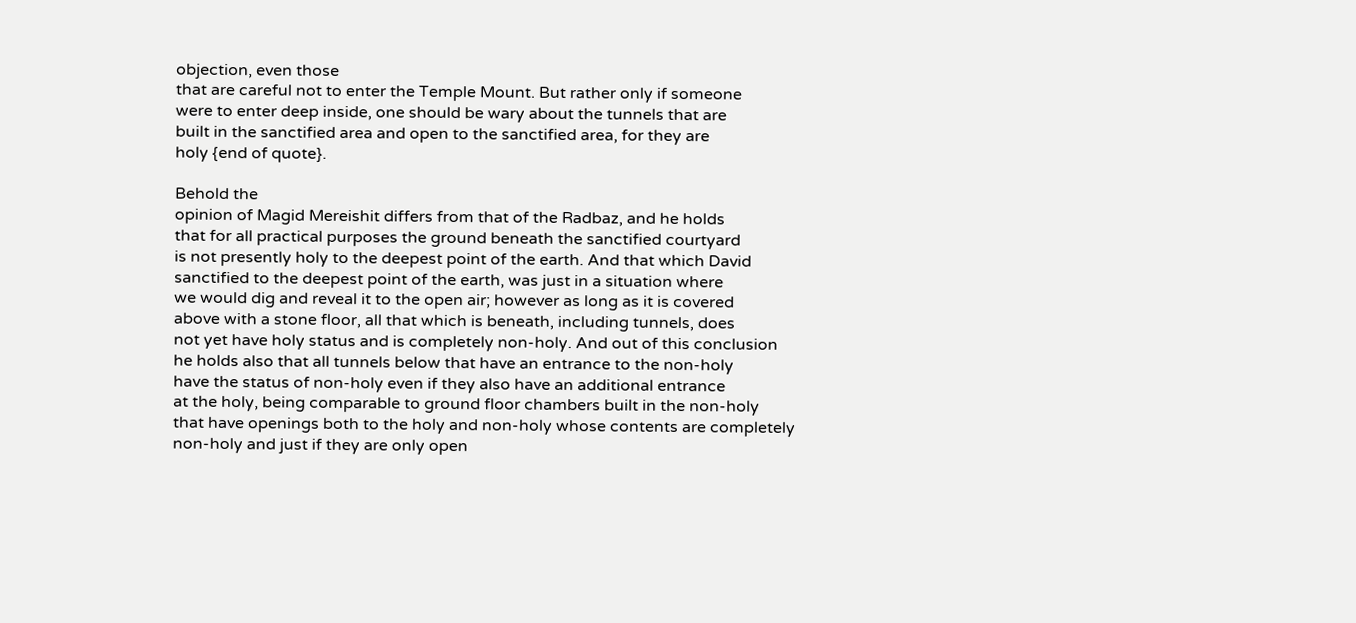objection, even those
that are careful not to enter the Temple Mount. But rather only if someone
were to enter deep inside, one should be wary about the tunnels that are
built in the sanctified area and open to the sanctified area, for they are
holy {end of quote}.

Behold the
opinion of Magid Mereishit differs from that of the Radbaz, and he holds
that for all practical purposes the ground beneath the sanctified courtyard
is not presently holy to the deepest point of the earth. And that which David
sanctified to the deepest point of the earth, was just in a situation where
we would dig and reveal it to the open air; however as long as it is covered
above with a stone floor, all that which is beneath, including tunnels, does
not yet have holy status and is completely non-holy. And out of this conclusion
he holds also that all tunnels below that have an entrance to the non-holy
have the status of non-holy even if they also have an additional entrance
at the holy, being comparable to ground floor chambers built in the non-holy
that have openings both to the holy and non-holy whose contents are completely
non-holy and just if they are only open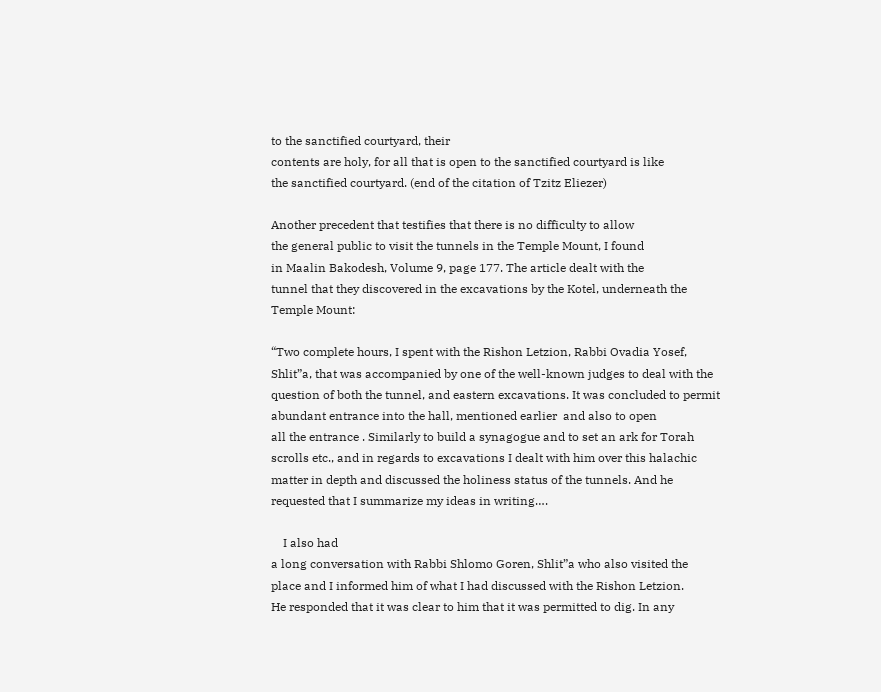to the sanctified courtyard, their
contents are holy, for all that is open to the sanctified courtyard is like
the sanctified courtyard. (end of the citation of Tzitz Eliezer)

Another precedent that testifies that there is no difficulty to allow
the general public to visit the tunnels in the Temple Mount, I found
in Maalin Bakodesh, Volume 9, page 177. The article dealt with the
tunnel that they discovered in the excavations by the Kotel, underneath the
Temple Mount:

“Two complete hours, I spent with the Rishon Letzion, Rabbi Ovadia Yosef,
Shlit”a, that was accompanied by one of the well-known judges to deal with the
question of both the tunnel, and eastern excavations. It was concluded to permit
abundant entrance into the hall, mentioned earlier  and also to open
all the entrance . Similarly to build a synagogue and to set an ark for Torah
scrolls etc., and in regards to excavations I dealt with him over this halachic
matter in depth and discussed the holiness status of the tunnels. And he
requested that I summarize my ideas in writing….

    I also had
a long conversation with Rabbi Shlomo Goren, Shlit”a who also visited the
place and I informed him of what I had discussed with the Rishon Letzion.
He responded that it was clear to him that it was permitted to dig. In any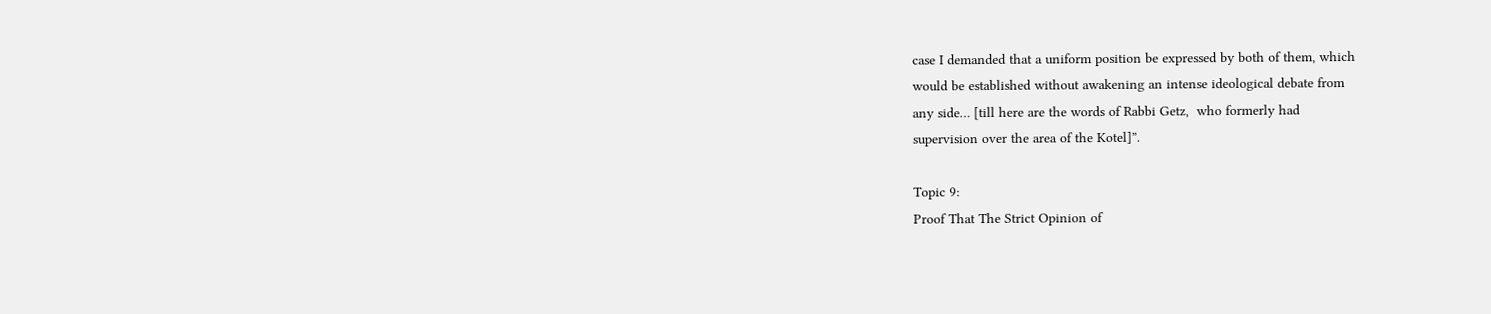case I demanded that a uniform position be expressed by both of them, which
would be established without awakening an intense ideological debate from
any side… [till here are the words of Rabbi Getz,  who formerly had
supervision over the area of the Kotel]”.

Topic 9:
Proof That The Strict Opinion of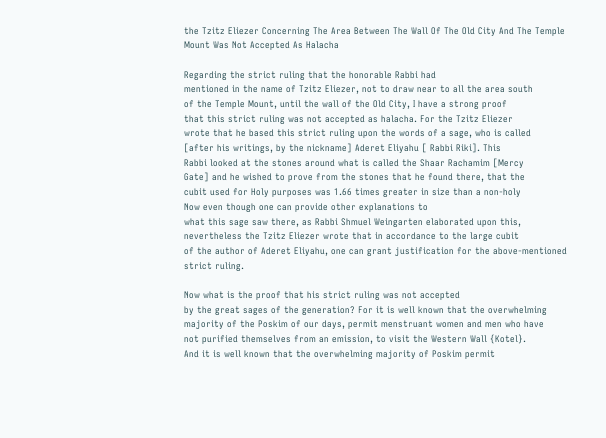the Tzitz Eliezer Concerning The Area Between The Wall Of The Old City And The Temple Mount Was Not Accepted As Halacha

Regarding the strict ruling that the honorable Rabbi had
mentioned in the name of Tzitz Eliezer, not to draw near to all the area south
of the Temple Mount, until the wall of the Old City, I have a strong proof
that this strict ruling was not accepted as halacha. For the Tzitz Eliezer
wrote that he based this strict ruling upon the words of a sage, who is called
[after his writings, by the nickname] Aderet Eliyahu [ Rabbi Riki]. This
Rabbi looked at the stones around what is called the Shaar Rachamim [Mercy
Gate] and he wished to prove from the stones that he found there, that the
cubit used for Holy purposes was 1.66 times greater in size than a non-holy
Now even though one can provide other explanations to
what this sage saw there, as Rabbi Shmuel Weingarten elaborated upon this,
nevertheless the Tzitz Eliezer wrote that in accordance to the large cubit
of the author of Aderet Eliyahu, one can grant justification for the above-mentioned
strict ruling.

Now what is the proof that his strict ruling was not accepted
by the great sages of the generation? For it is well known that the overwhelming
majority of the Poskim of our days, permit menstruant women and men who have
not purified themselves from an emission, to visit the Western Wall {Kotel}.
And it is well known that the overwhelming majority of Poskim permit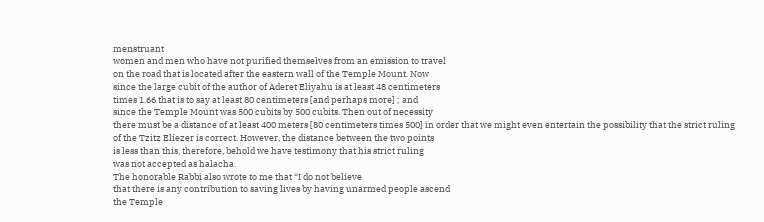menstruant
women and men who have not purified themselves from an emission to travel
on the road that is located after the eastern wall of the Temple Mount. Now
since the large cubit of the author of Aderet Eliyahu is at least 48 centimeters
times 1.66 that is to say at least 80 centimeters [and perhaps more] ; and
since the Temple Mount was 500 cubits by 500 cubits. Then out of necessity
there must be a distance of at least 400 meters [80 centimeters times 500] in order that we might even entertain the possibility that the strict ruling
of the Tzitz Eliezer is correct. However, the distance between the two points
is less than this, therefore, behold we have testimony that his strict ruling
was not accepted as halacha.
The honorable Rabbi also wrote to me that “I do not believe
that there is any contribution to saving lives by having unarmed people ascend
the Temple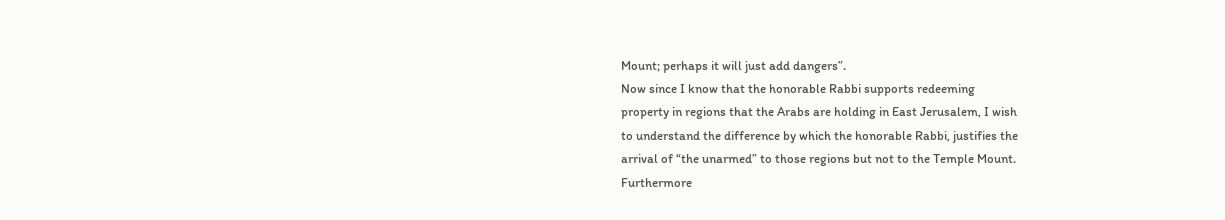Mount; perhaps it will just add dangers”.
Now since I know that the honorable Rabbi supports redeeming
property in regions that the Arabs are holding in East Jerusalem, I wish
to understand the difference by which the honorable Rabbi, justifies the
arrival of “the unarmed” to those regions but not to the Temple Mount.
Furthermore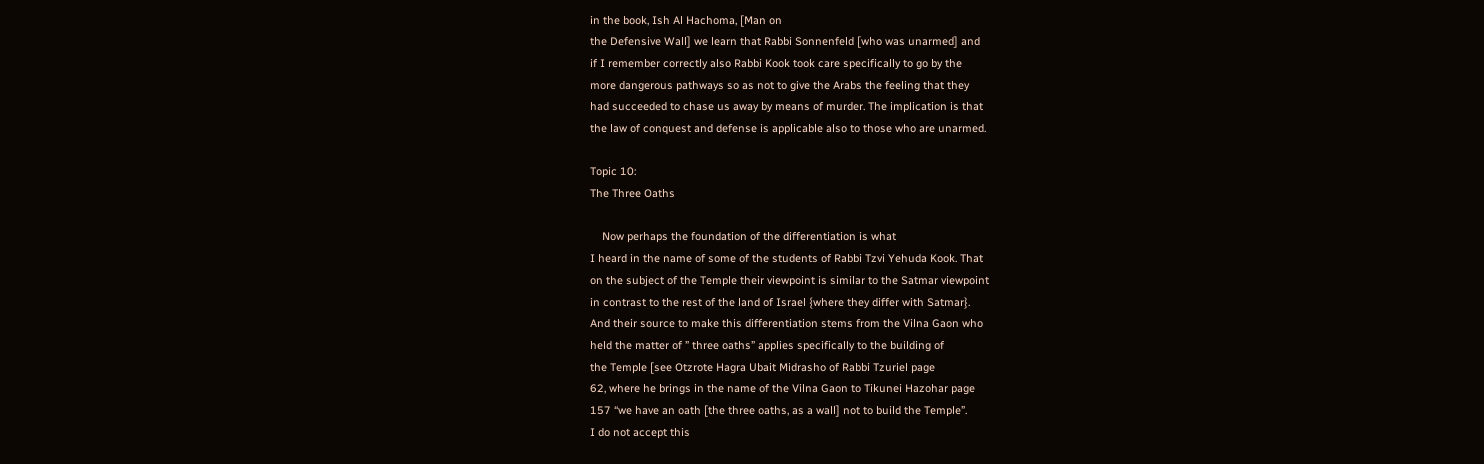in the book, Ish Al Hachoma, [Man on
the Defensive Wall] we learn that Rabbi Sonnenfeld [who was unarmed] and
if I remember correctly also Rabbi Kook took care specifically to go by the
more dangerous pathways so as not to give the Arabs the feeling that they
had succeeded to chase us away by means of murder. The implication is that
the law of conquest and defense is applicable also to those who are unarmed.

Topic 10:
The Three Oaths

    Now perhaps the foundation of the differentiation is what
I heard in the name of some of the students of Rabbi Tzvi Yehuda Kook. That
on the subject of the Temple their viewpoint is similar to the Satmar viewpoint
in contrast to the rest of the land of Israel {where they differ with Satmar}.
And their source to make this differentiation stems from the Vilna Gaon who
held the matter of ” three oaths” applies specifically to the building of
the Temple [see Otzrote Hagra Ubait Midrasho of Rabbi Tzuriel page
62, where he brings in the name of the Vilna Gaon to Tikunei Hazohar page
157 “we have an oath [the three oaths, as a wall] not to build the Temple”.
I do not accept this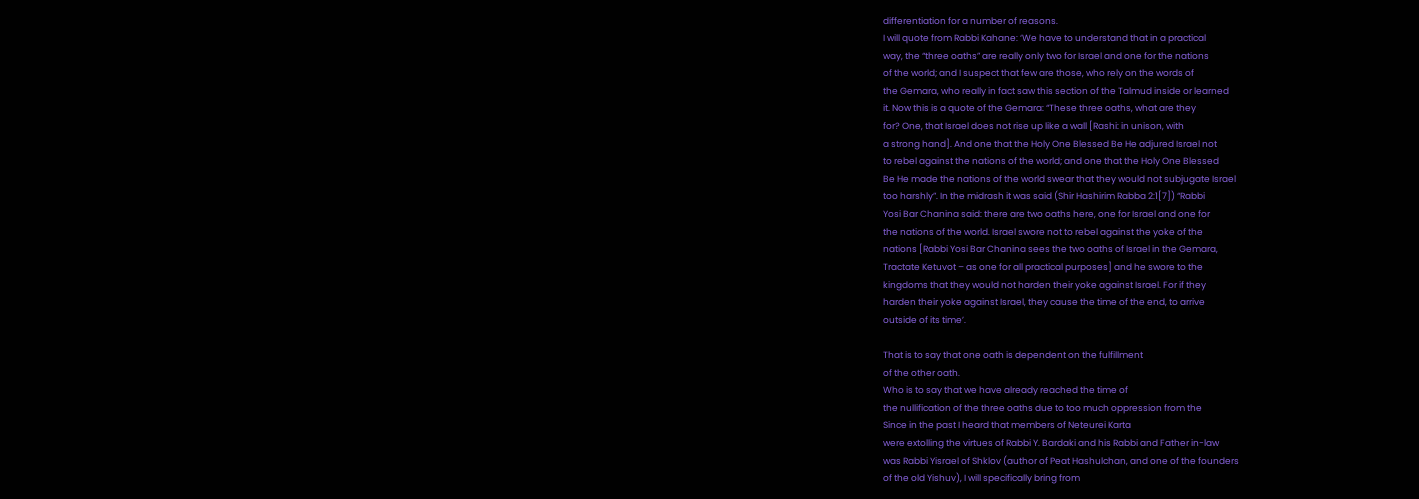differentiation for a number of reasons.
I will quote from Rabbi Kahane: ‘We have to understand that in a practical
way, the “three oaths” are really only two for Israel and one for the nations
of the world; and I suspect that few are those, who rely on the words of
the Gemara, who really in fact saw this section of the Talmud inside or learned
it. Now this is a quote of the Gemara: “These three oaths, what are they
for? One, that Israel does not rise up like a wall [Rashi: in unison, with
a strong hand]. And one that the Holy One Blessed Be He adjured Israel not
to rebel against the nations of the world; and one that the Holy One Blessed
Be He made the nations of the world swear that they would not subjugate Israel
too harshly”. In the midrash it was said (Shir Hashirim Rabba 2:1[7]) “Rabbi
Yosi Bar Chanina said: there are two oaths here, one for Israel and one for
the nations of the world. Israel swore not to rebel against the yoke of the
nations [Rabbi Yosi Bar Chanina sees the two oaths of Israel in the Gemara,
Tractate Ketuvot – as one for all practical purposes] and he swore to the
kingdoms that they would not harden their yoke against Israel. For if they
harden their yoke against Israel, they cause the time of the end, to arrive
outside of its time’.

That is to say that one oath is dependent on the fulfillment
of the other oath.
Who is to say that we have already reached the time of
the nullification of the three oaths due to too much oppression from the
Since in the past I heard that members of Neteurei Karta
were extolling the virtues of Rabbi Y. Bardaki and his Rabbi and Father in-law
was Rabbi Yisrael of Shklov (author of Peat Hashulchan, and one of the founders
of the old Yishuv), I will specifically bring from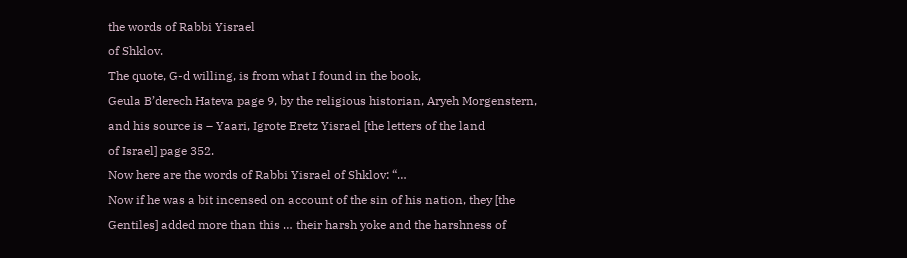the words of Rabbi Yisrael
of Shklov.
The quote, G-d willing, is from what I found in the book,
Geula B’derech Hateva page 9, by the religious historian, Aryeh Morgenstern,
and his source is – Yaari, Igrote Eretz Yisrael [the letters of the land
of Israel] page 352.
Now here are the words of Rabbi Yisrael of Shklov: “…
Now if he was a bit incensed on account of the sin of his nation, they [the
Gentiles] added more than this … their harsh yoke and the harshness of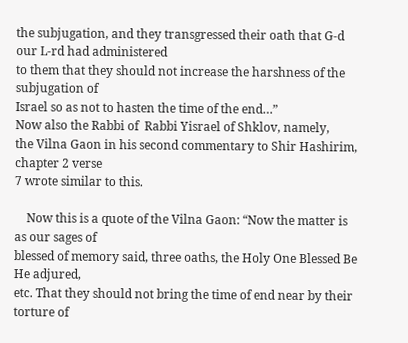the subjugation, and they transgressed their oath that G-d our L-rd had administered
to them that they should not increase the harshness of the subjugation of
Israel so as not to hasten the time of the end…”
Now also the Rabbi of  Rabbi Yisrael of Shklov, namely,
the Vilna Gaon in his second commentary to Shir Hashirim, chapter 2 verse
7 wrote similar to this.

    Now this is a quote of the Vilna Gaon: “Now the matter is as our sages of
blessed of memory said, three oaths, the Holy One Blessed Be He adjured,
etc. That they should not bring the time of end near by their torture of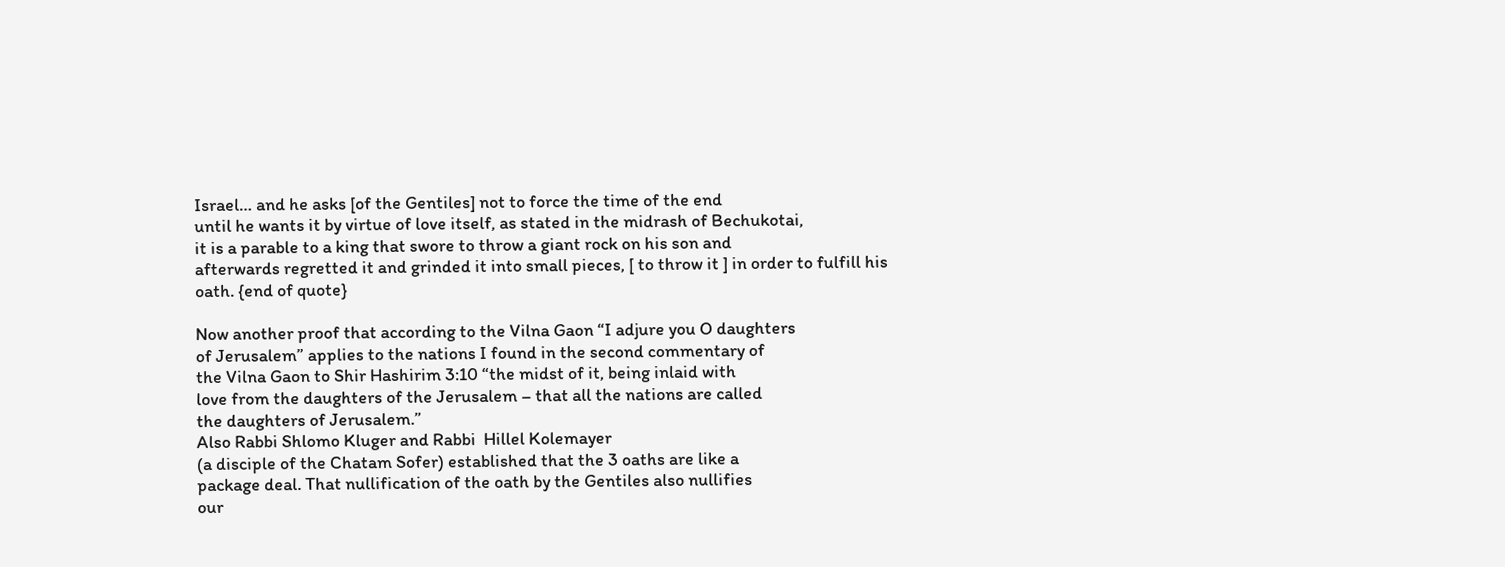Israel… and he asks [of the Gentiles] not to force the time of the end
until he wants it by virtue of love itself, as stated in the midrash of Bechukotai,
it is a parable to a king that swore to throw a giant rock on his son and
afterwards regretted it and grinded it into small pieces, [ to throw it ] in order to fulfill his oath. {end of quote}

Now another proof that according to the Vilna Gaon “I adjure you O daughters
of Jerusalem” applies to the nations I found in the second commentary of
the Vilna Gaon to Shir Hashirim 3:10 “the midst of it, being inlaid with
love from the daughters of the Jerusalem – that all the nations are called
the daughters of Jerusalem.”
Also Rabbi Shlomo Kluger and Rabbi  Hillel Kolemayer
(a disciple of the Chatam Sofer) established that the 3 oaths are like a
package deal. That nullification of the oath by the Gentiles also nullifies
our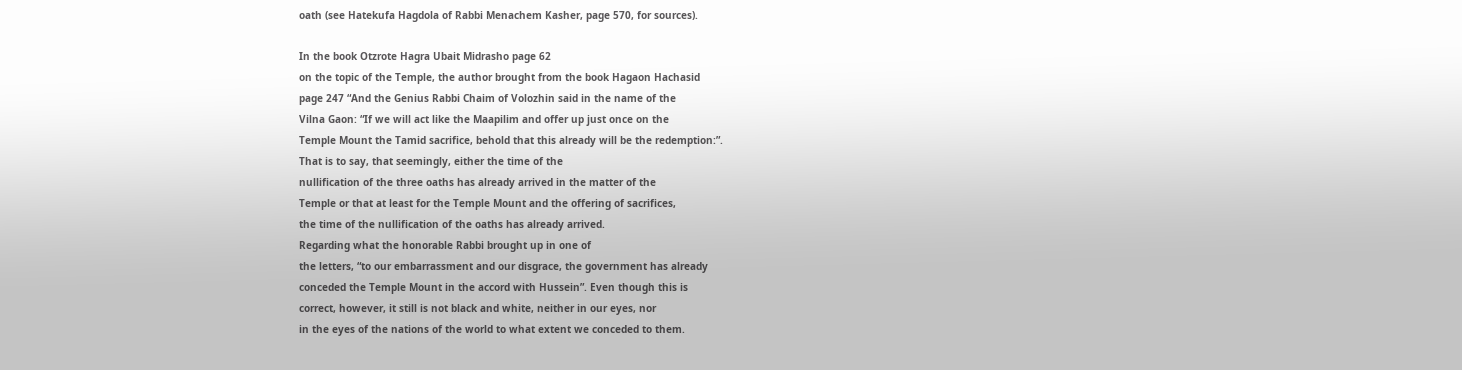oath (see Hatekufa Hagdola of Rabbi Menachem Kasher, page 570, for sources).

In the book Otzrote Hagra Ubait Midrasho page 62
on the topic of the Temple, the author brought from the book Hagaon Hachasid
page 247 “And the Genius Rabbi Chaim of Volozhin said in the name of the
Vilna Gaon: “If we will act like the Maapilim and offer up just once on the
Temple Mount the Tamid sacrifice, behold that this already will be the redemption:”.
That is to say, that seemingly, either the time of the
nullification of the three oaths has already arrived in the matter of the
Temple or that at least for the Temple Mount and the offering of sacrifices,
the time of the nullification of the oaths has already arrived.
Regarding what the honorable Rabbi brought up in one of
the letters, “to our embarrassment and our disgrace, the government has already
conceded the Temple Mount in the accord with Hussein”. Even though this is
correct, however, it still is not black and white, neither in our eyes, nor
in the eyes of the nations of the world to what extent we conceded to them.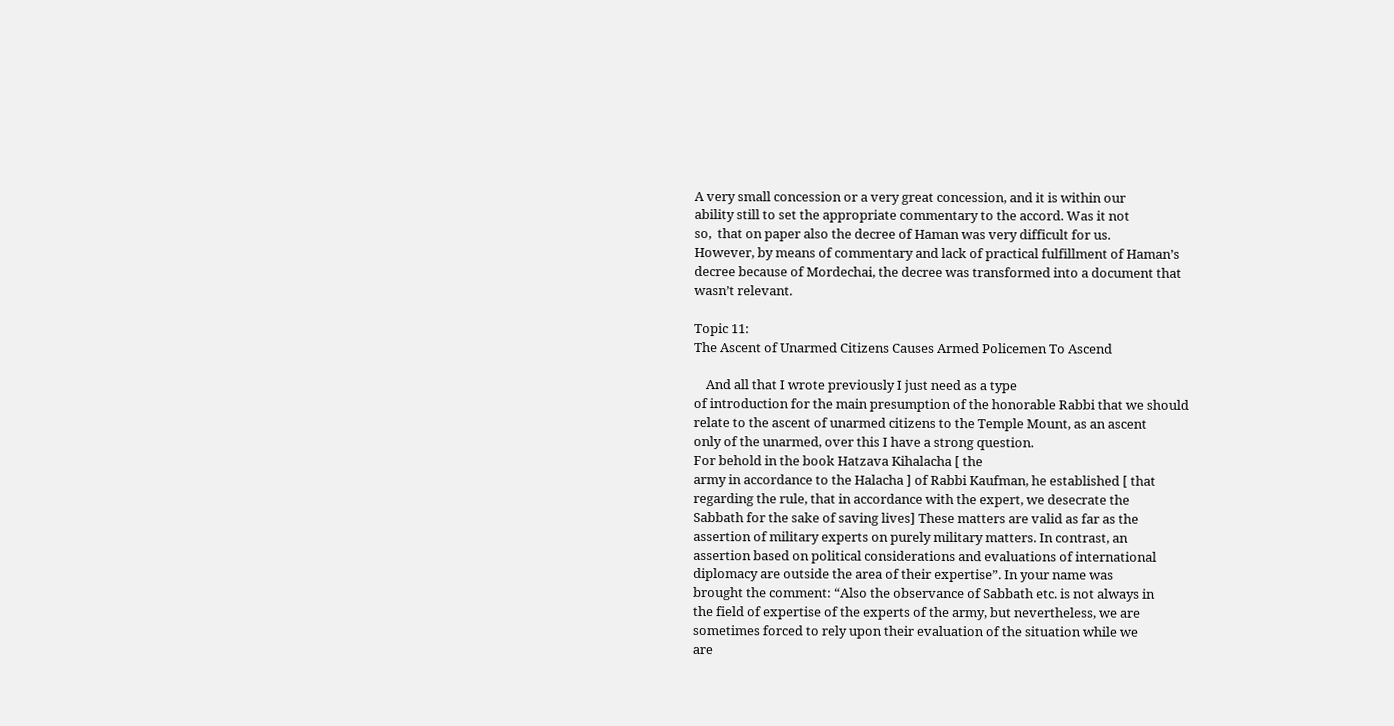A very small concession or a very great concession, and it is within our
ability still to set the appropriate commentary to the accord. Was it not
so,  that on paper also the decree of Haman was very difficult for us.
However, by means of commentary and lack of practical fulfillment of Haman’s
decree because of Mordechai, the decree was transformed into a document that
wasn’t relevant.

Topic 11:
The Ascent of Unarmed Citizens Causes Armed Policemen To Ascend

    And all that I wrote previously I just need as a type
of introduction for the main presumption of the honorable Rabbi that we should
relate to the ascent of unarmed citizens to the Temple Mount, as an ascent
only of the unarmed, over this I have a strong question.
For behold in the book Hatzava Kihalacha [ the
army in accordance to the Halacha ] of Rabbi Kaufman, he established [ that
regarding the rule, that in accordance with the expert, we desecrate the
Sabbath for the sake of saving lives] These matters are valid as far as the
assertion of military experts on purely military matters. In contrast, an
assertion based on political considerations and evaluations of international
diplomacy are outside the area of their expertise”. In your name was
brought the comment: “Also the observance of Sabbath etc. is not always in
the field of expertise of the experts of the army, but nevertheless, we are
sometimes forced to rely upon their evaluation of the situation while we
are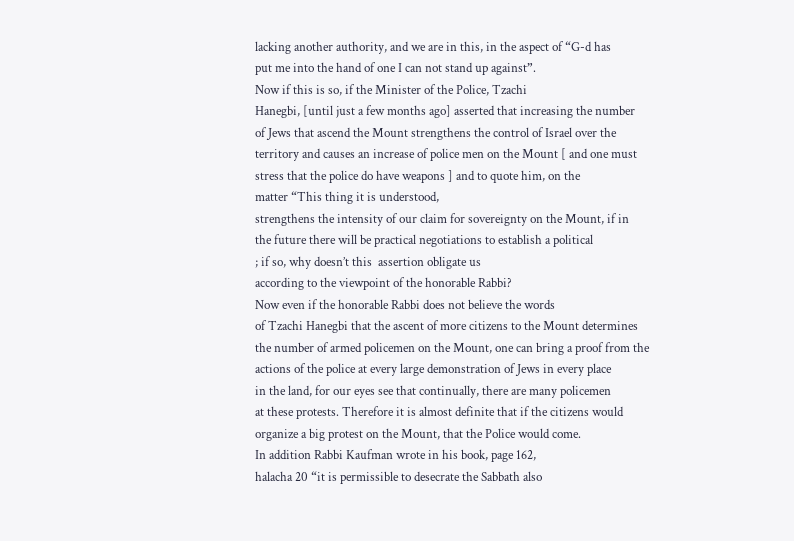lacking another authority, and we are in this, in the aspect of “G-d has
put me into the hand of one I can not stand up against”.
Now if this is so, if the Minister of the Police, Tzachi
Hanegbi, [until just a few months ago] asserted that increasing the number
of Jews that ascend the Mount strengthens the control of Israel over the
territory and causes an increase of police men on the Mount [ and one must
stress that the police do have weapons ] and to quote him, on the
matter “This thing it is understood,
strengthens the intensity of our claim for sovereignty on the Mount, if in
the future there will be practical negotiations to establish a political
; if so, why doesn’t this  assertion obligate us
according to the viewpoint of the honorable Rabbi?
Now even if the honorable Rabbi does not believe the words
of Tzachi Hanegbi that the ascent of more citizens to the Mount determines
the number of armed policemen on the Mount, one can bring a proof from the
actions of the police at every large demonstration of Jews in every place
in the land, for our eyes see that continually, there are many policemen
at these protests. Therefore it is almost definite that if the citizens would
organize a big protest on the Mount, that the Police would come.
In addition Rabbi Kaufman wrote in his book, page 162,
halacha 20 “it is permissible to desecrate the Sabbath also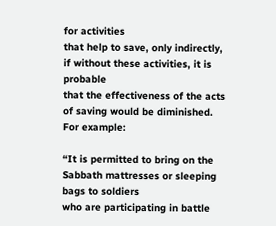for activities
that help to save, only indirectly, if without these activities, it is probable
that the effectiveness of the acts of saving would be diminished.
For example:

“It is permitted to bring on the Sabbath mattresses or sleeping bags to soldiers
who are participating in battle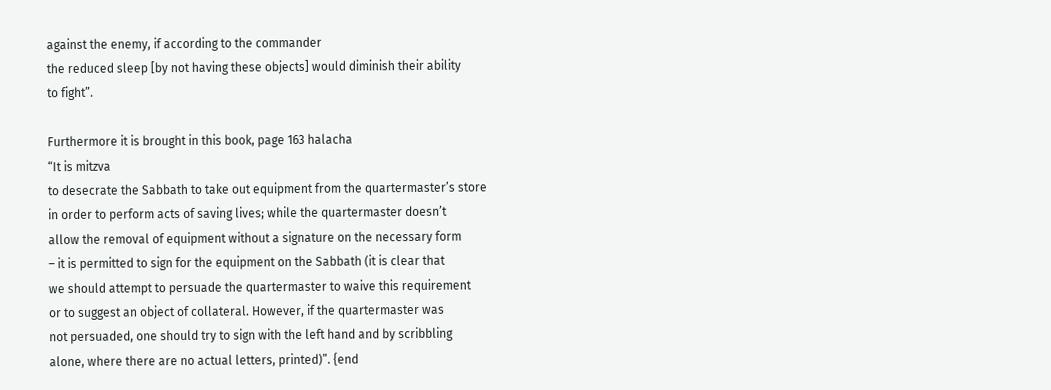against the enemy, if according to the commander
the reduced sleep [by not having these objects] would diminish their ability
to fight”.

Furthermore it is brought in this book, page 163 halacha
“It is mitzva
to desecrate the Sabbath to take out equipment from the quartermaster’s store
in order to perform acts of saving lives; while the quartermaster doesn’t
allow the removal of equipment without a signature on the necessary form
– it is permitted to sign for the equipment on the Sabbath (it is clear that
we should attempt to persuade the quartermaster to waive this requirement
or to suggest an object of collateral. However, if the quartermaster was
not persuaded, one should try to sign with the left hand and by scribbling
alone, where there are no actual letters, printed)”. {end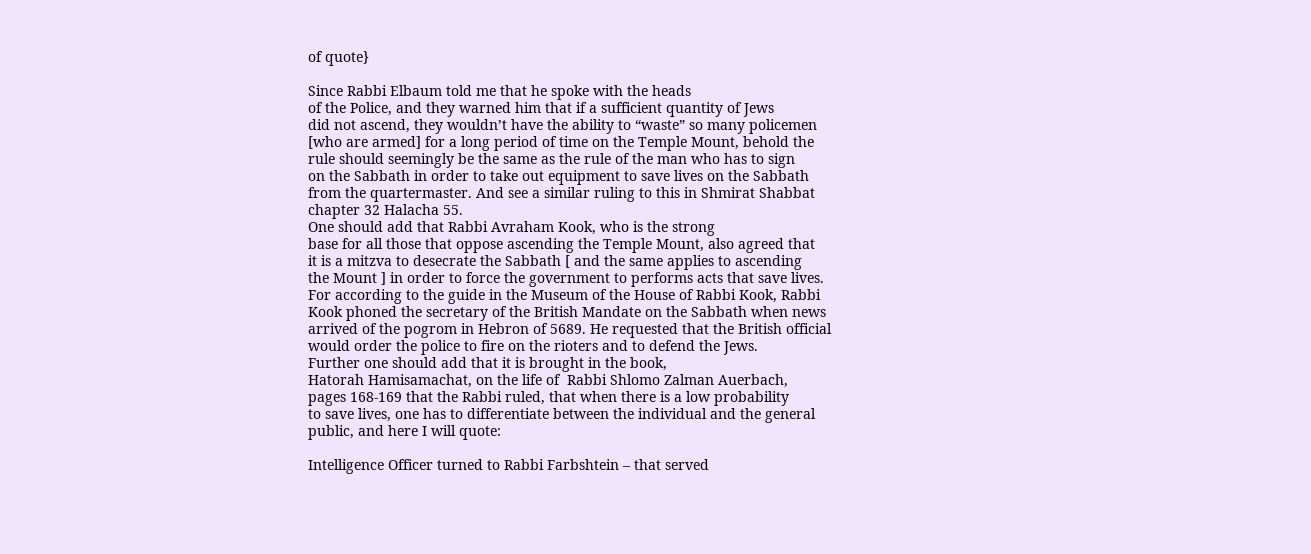of quote}

Since Rabbi Elbaum told me that he spoke with the heads
of the Police, and they warned him that if a sufficient quantity of Jews
did not ascend, they wouldn’t have the ability to “waste” so many policemen
[who are armed] for a long period of time on the Temple Mount, behold the
rule should seemingly be the same as the rule of the man who has to sign
on the Sabbath in order to take out equipment to save lives on the Sabbath
from the quartermaster. And see a similar ruling to this in Shmirat Shabbat
chapter 32 Halacha 55.
One should add that Rabbi Avraham Kook, who is the strong
base for all those that oppose ascending the Temple Mount, also agreed that
it is a mitzva to desecrate the Sabbath [ and the same applies to ascending
the Mount ] in order to force the government to performs acts that save lives.
For according to the guide in the Museum of the House of Rabbi Kook, Rabbi
Kook phoned the secretary of the British Mandate on the Sabbath when news
arrived of the pogrom in Hebron of 5689. He requested that the British official
would order the police to fire on the rioters and to defend the Jews.
Further one should add that it is brought in the book,
Hatorah Hamisamachat, on the life of  Rabbi Shlomo Zalman Auerbach,
pages 168-169 that the Rabbi ruled, that when there is a low probability
to save lives, one has to differentiate between the individual and the general
public, and here I will quote:

Intelligence Officer turned to Rabbi Farbshtein – that served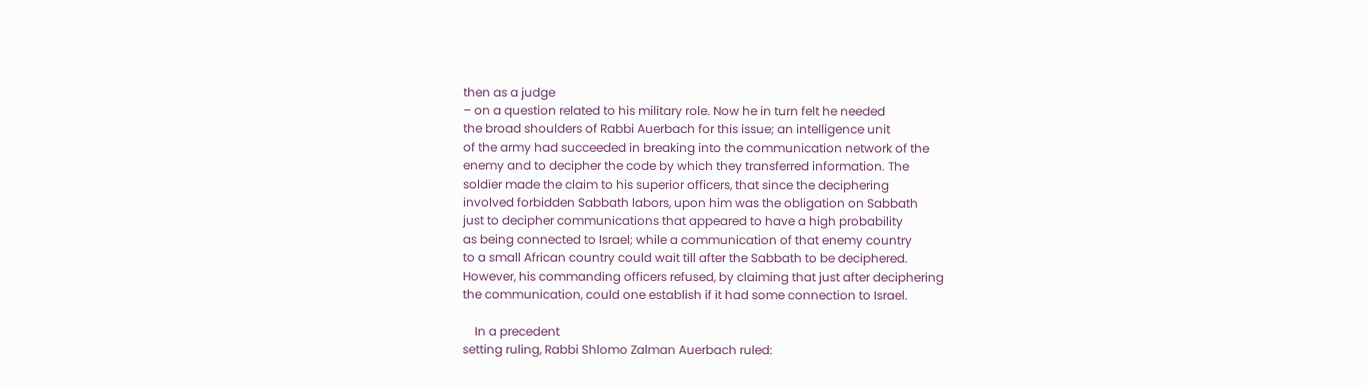then as a judge
– on a question related to his military role. Now he in turn felt he needed
the broad shoulders of Rabbi Auerbach for this issue; an intelligence unit
of the army had succeeded in breaking into the communication network of the
enemy and to decipher the code by which they transferred information. The
soldier made the claim to his superior officers, that since the deciphering
involved forbidden Sabbath labors, upon him was the obligation on Sabbath
just to decipher communications that appeared to have a high probability
as being connected to Israel; while a communication of that enemy country
to a small African country could wait till after the Sabbath to be deciphered.
However, his commanding officers refused, by claiming that just after deciphering
the communication, could one establish if it had some connection to Israel.

    In a precedent
setting ruling, Rabbi Shlomo Zalman Auerbach ruled: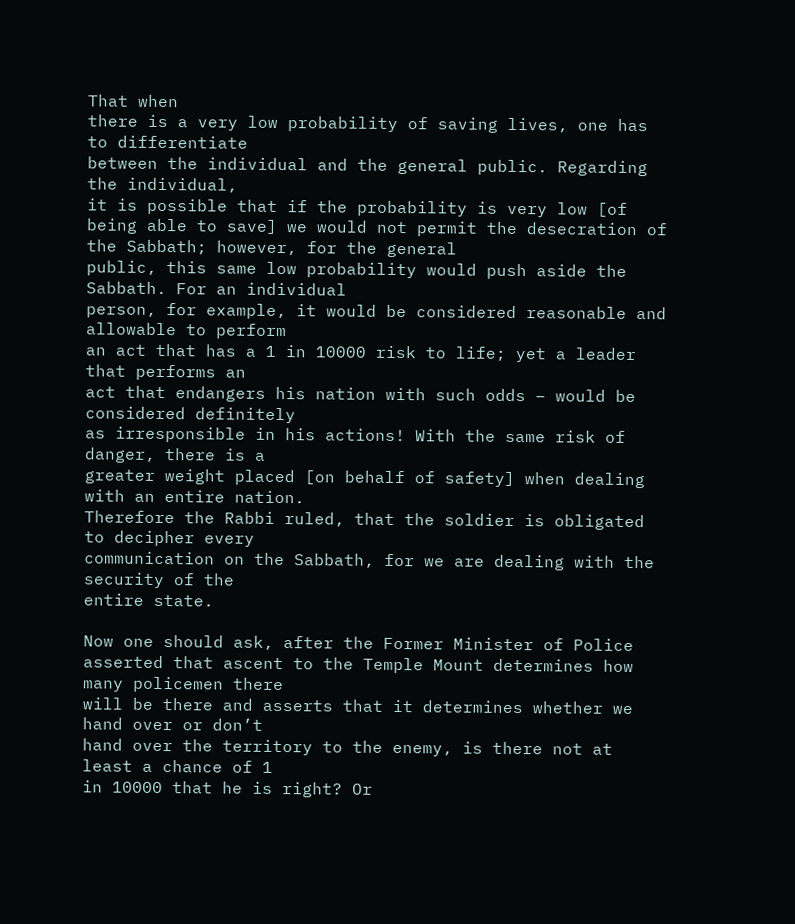That when
there is a very low probability of saving lives, one has to differentiate
between the individual and the general public. Regarding the individual,
it is possible that if the probability is very low [of being able to save] we would not permit the desecration of the Sabbath; however, for the general
public, this same low probability would push aside the Sabbath. For an individual
person, for example, it would be considered reasonable and allowable to perform
an act that has a 1 in 10000 risk to life; yet a leader that performs an
act that endangers his nation with such odds – would be considered definitely
as irresponsible in his actions! With the same risk of danger, there is a
greater weight placed [on behalf of safety] when dealing with an entire nation.
Therefore the Rabbi ruled, that the soldier is obligated to decipher every
communication on the Sabbath, for we are dealing with the security of the
entire state.

Now one should ask, after the Former Minister of Police
asserted that ascent to the Temple Mount determines how many policemen there
will be there and asserts that it determines whether we hand over or don’t
hand over the territory to the enemy, is there not at least a chance of 1
in 10000 that he is right? Or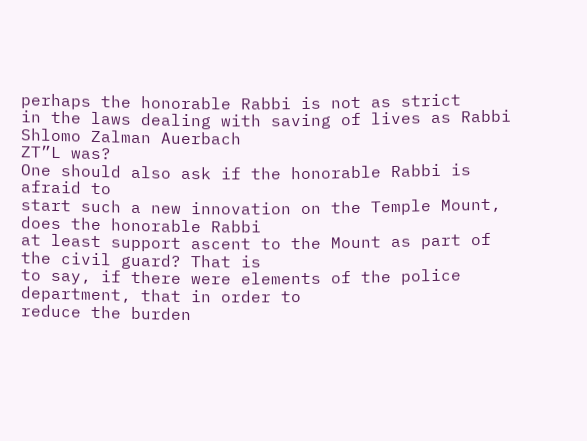perhaps the honorable Rabbi is not as strict
in the laws dealing with saving of lives as Rabbi Shlomo Zalman Auerbach
ZT”L was?
One should also ask if the honorable Rabbi is afraid to
start such a new innovation on the Temple Mount, does the honorable Rabbi
at least support ascent to the Mount as part of the civil guard? That is
to say, if there were elements of the police department, that in order to
reduce the burden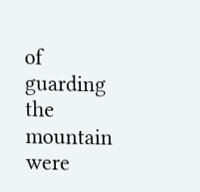of guarding the mountain were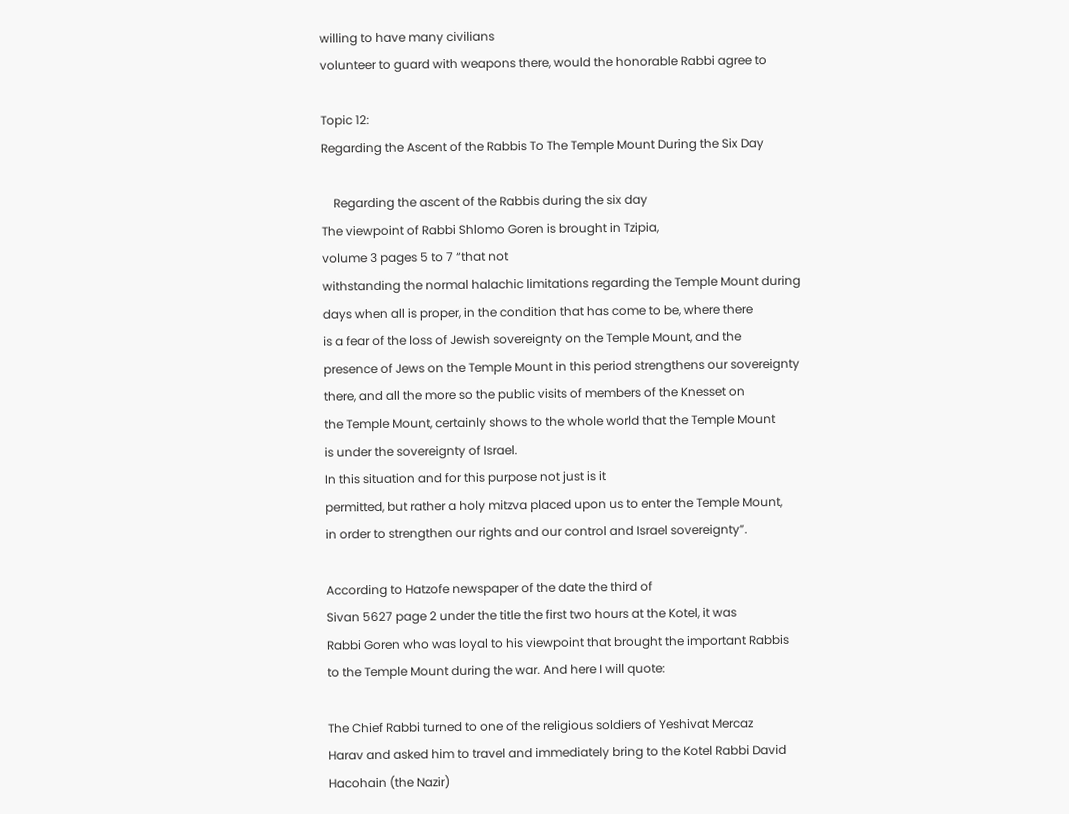willing to have many civilians
volunteer to guard with weapons there, would the honorable Rabbi agree to

Topic 12:
Regarding the Ascent of the Rabbis To The Temple Mount During the Six Day

    Regarding the ascent of the Rabbis during the six day
The viewpoint of Rabbi Shlomo Goren is brought in Tzipia,
volume 3 pages 5 to 7 “that not
withstanding the normal halachic limitations regarding the Temple Mount during
days when all is proper, in the condition that has come to be, where there
is a fear of the loss of Jewish sovereignty on the Temple Mount, and the
presence of Jews on the Temple Mount in this period strengthens our sovereignty
there, and all the more so the public visits of members of the Knesset on
the Temple Mount, certainly shows to the whole world that the Temple Mount
is under the sovereignty of Israel.
In this situation and for this purpose not just is it
permitted, but rather a holy mitzva placed upon us to enter the Temple Mount,
in order to strengthen our rights and our control and Israel sovereignty”.

According to Hatzofe newspaper of the date the third of
Sivan 5627 page 2 under the title the first two hours at the Kotel, it was
Rabbi Goren who was loyal to his viewpoint that brought the important Rabbis
to the Temple Mount during the war. And here I will quote:

The Chief Rabbi turned to one of the religious soldiers of Yeshivat Mercaz
Harav and asked him to travel and immediately bring to the Kotel Rabbi David
Hacohain (the Nazir)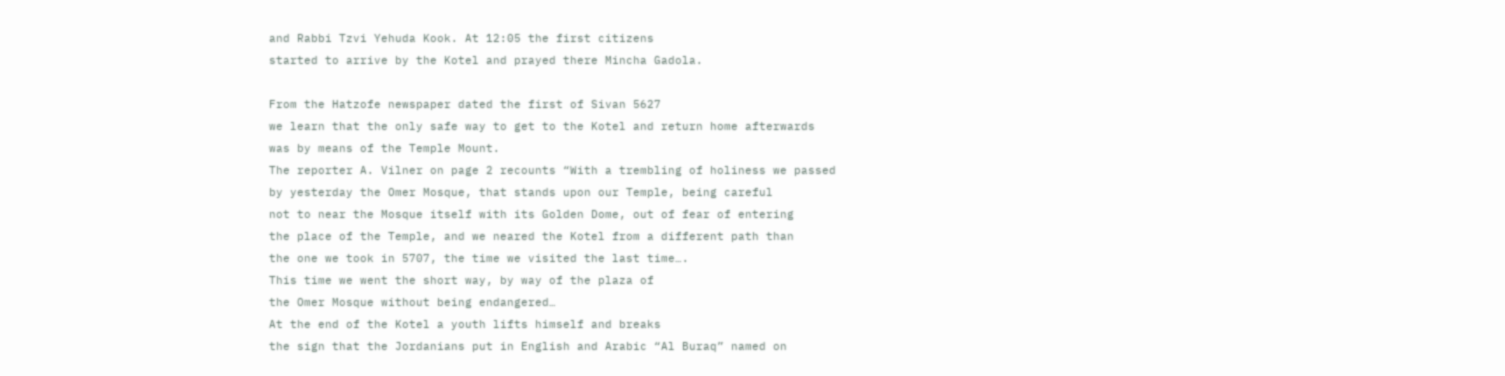and Rabbi Tzvi Yehuda Kook. At 12:05 the first citizens
started to arrive by the Kotel and prayed there Mincha Gadola.

From the Hatzofe newspaper dated the first of Sivan 5627
we learn that the only safe way to get to the Kotel and return home afterwards
was by means of the Temple Mount.
The reporter A. Vilner on page 2 recounts “With a trembling of holiness we passed
by yesterday the Omer Mosque, that stands upon our Temple, being careful
not to near the Mosque itself with its Golden Dome, out of fear of entering
the place of the Temple, and we neared the Kotel from a different path than
the one we took in 5707, the time we visited the last time….
This time we went the short way, by way of the plaza of
the Omer Mosque without being endangered…
At the end of the Kotel a youth lifts himself and breaks
the sign that the Jordanians put in English and Arabic “Al Buraq” named on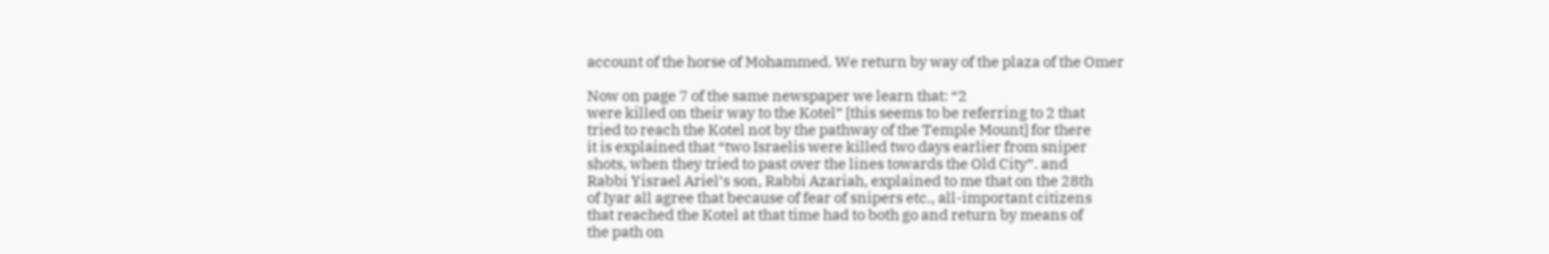account of the horse of Mohammed. We return by way of the plaza of the Omer

Now on page 7 of the same newspaper we learn that: “2
were killed on their way to the Kotel” [this seems to be referring to 2 that
tried to reach the Kotel not by the pathway of the Temple Mount] for there
it is explained that “two Israelis were killed two days earlier from sniper
shots, when they tried to past over the lines towards the Old City”. and
Rabbi Yisrael Ariel’s son, Rabbi Azariah, explained to me that on the 28th
of Iyar all agree that because of fear of snipers etc., all-important citizens
that reached the Kotel at that time had to both go and return by means of
the path on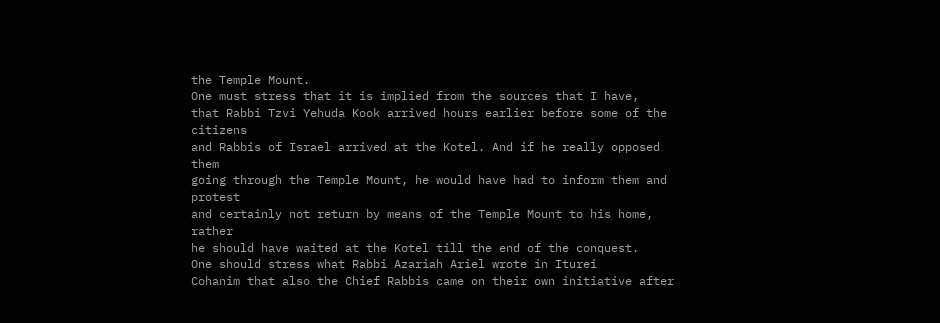the Temple Mount.
One must stress that it is implied from the sources that I have,
that Rabbi Tzvi Yehuda Kook arrived hours earlier before some of the citizens
and Rabbis of Israel arrived at the Kotel. And if he really opposed them
going through the Temple Mount, he would have had to inform them and protest
and certainly not return by means of the Temple Mount to his home, rather
he should have waited at the Kotel till the end of the conquest.
One should stress what Rabbi Azariah Ariel wrote in Iturei
Cohanim that also the Chief Rabbis came on their own initiative after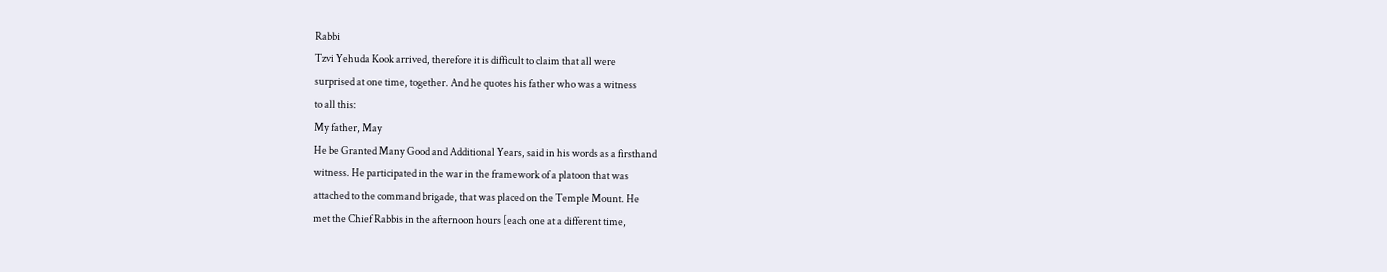Rabbi
Tzvi Yehuda Kook arrived, therefore it is difficult to claim that all were
surprised at one time, together. And he quotes his father who was a witness
to all this:
My father, May
He be Granted Many Good and Additional Years, said in his words as a firsthand
witness. He participated in the war in the framework of a platoon that was
attached to the command brigade, that was placed on the Temple Mount. He
met the Chief Rabbis in the afternoon hours [each one at a different time,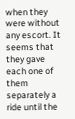when they were without any escort. It seems that they gave each one of them
separately a ride until the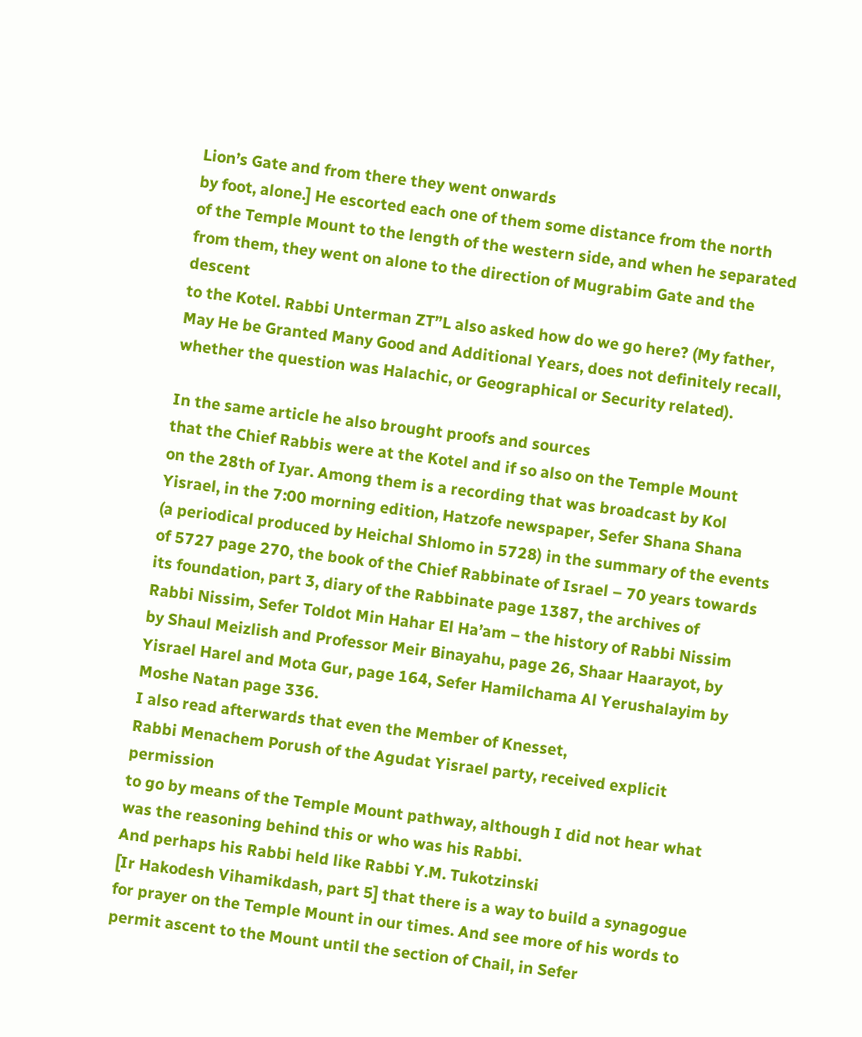Lion’s Gate and from there they went onwards
by foot, alone.] He escorted each one of them some distance from the north
of the Temple Mount to the length of the western side, and when he separated
from them, they went on alone to the direction of Mugrabim Gate and the descent
to the Kotel. Rabbi Unterman ZT”L also asked how do we go here? (My father,
May He be Granted Many Good and Additional Years, does not definitely recall,
whether the question was Halachic, or Geographical or Security related).

In the same article he also brought proofs and sources
that the Chief Rabbis were at the Kotel and if so also on the Temple Mount
on the 28th of Iyar. Among them is a recording that was broadcast by Kol
Yisrael, in the 7:00 morning edition, Hatzofe newspaper, Sefer Shana Shana
(a periodical produced by Heichal Shlomo in 5728) in the summary of the events
of 5727 page 270, the book of the Chief Rabbinate of Israel – 70 years towards
its foundation, part 3, diary of the Rabbinate page 1387, the archives of
Rabbi Nissim, Sefer Toldot Min Hahar El Ha’am – the history of Rabbi Nissim
by Shaul Meizlish and Professor Meir Binayahu, page 26, Shaar Haarayot, by
Yisrael Harel and Mota Gur, page 164, Sefer Hamilchama Al Yerushalayim by
Moshe Natan page 336.
I also read afterwards that even the Member of Knesset,
Rabbi Menachem Porush of the Agudat Yisrael party, received explicit permission
to go by means of the Temple Mount pathway, although I did not hear what
was the reasoning behind this or who was his Rabbi.
And perhaps his Rabbi held like Rabbi Y.M. Tukotzinski
[Ir Hakodesh Vihamikdash, part 5] that there is a way to build a synagogue
for prayer on the Temple Mount in our times. And see more of his words to
permit ascent to the Mount until the section of Chail, in Sefer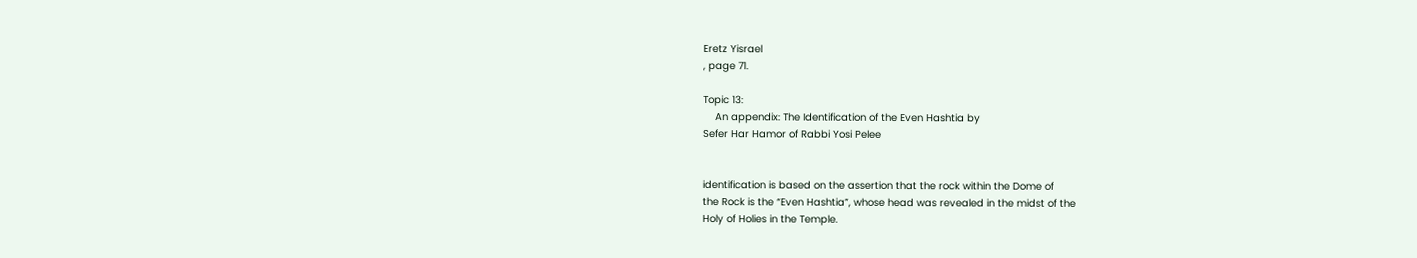Eretz Yisrael
, page 71.

Topic 13:
    An appendix: The Identification of the Even Hashtia by
Sefer Har Hamor of Rabbi Yosi Pelee


identification is based on the assertion that the rock within the Dome of
the Rock is the “Even Hashtia”, whose head was revealed in the midst of the
Holy of Holies in the Temple.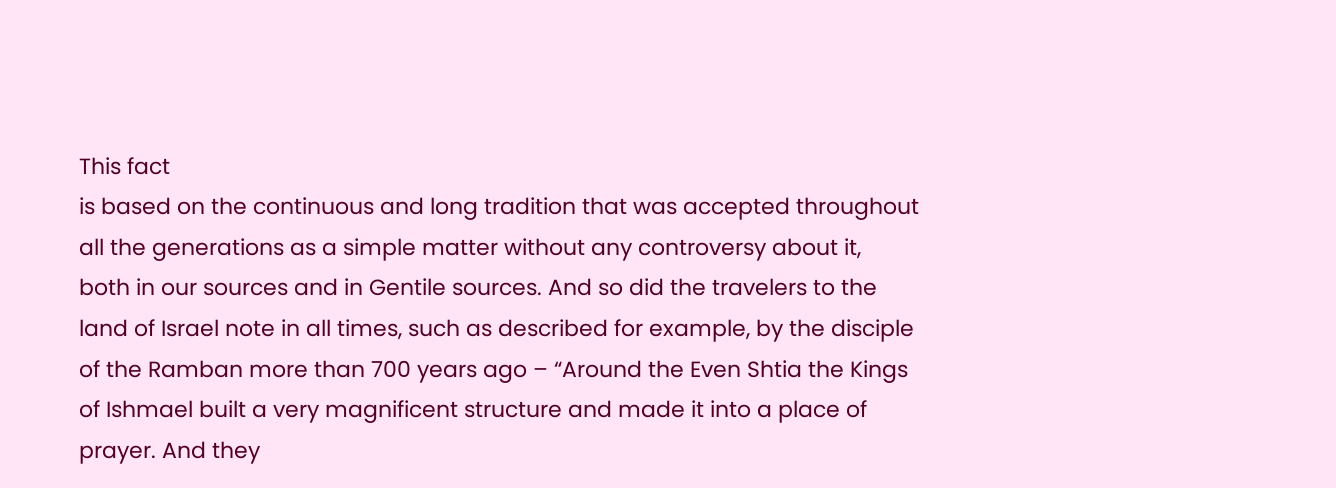This fact
is based on the continuous and long tradition that was accepted throughout
all the generations as a simple matter without any controversy about it,
both in our sources and in Gentile sources. And so did the travelers to the
land of Israel note in all times, such as described for example, by the disciple
of the Ramban more than 700 years ago – “Around the Even Shtia the Kings
of Ishmael built a very magnificent structure and made it into a place of
prayer. And they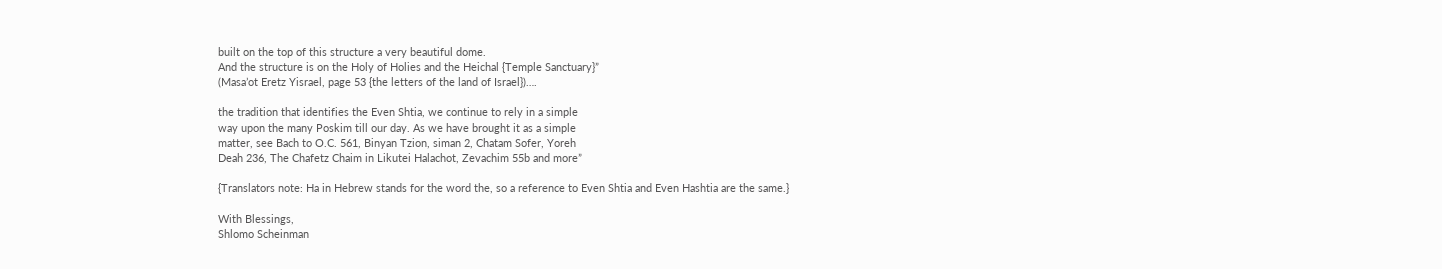built on the top of this structure a very beautiful dome.
And the structure is on the Holy of Holies and the Heichal {Temple Sanctuary}”
(Masa’ot Eretz Yisrael, page 53 {the letters of the land of Israel})….

the tradition that identifies the Even Shtia, we continue to rely in a simple
way upon the many Poskim till our day. As we have brought it as a simple
matter, see Bach to O.C. 561, Binyan Tzion, siman 2, Chatam Sofer, Yoreh
Deah 236, The Chafetz Chaim in Likutei Halachot, Zevachim 55b and more”

{Translators note: Ha in Hebrew stands for the word the, so a reference to Even Shtia and Even Hashtia are the same.}

With Blessings,
Shlomo Scheinman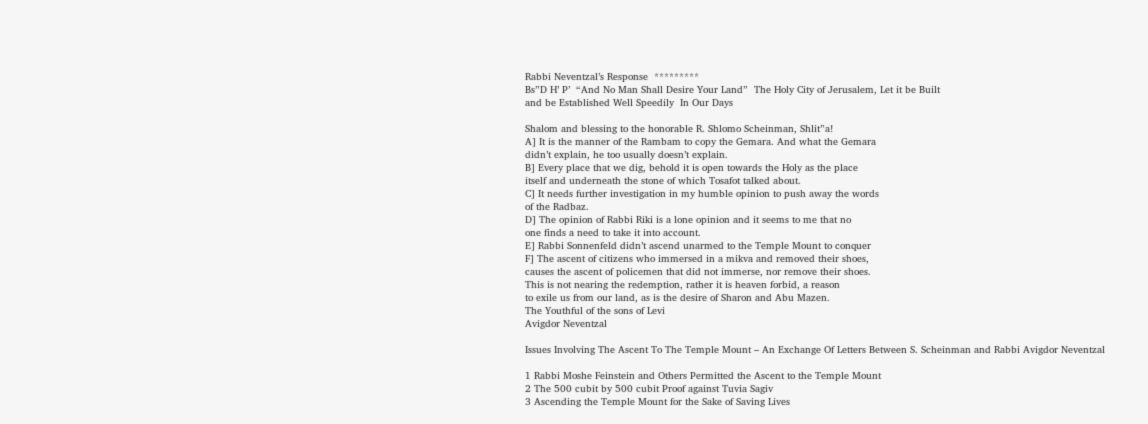Rabbi Neventzal’s Response  *********
Bs”D H’ P’  “And No Man Shall Desire Your Land”  The Holy City of Jerusalem, Let it be Built
and be Established Well Speedily  In Our Days

Shalom and blessing to the honorable R. Shlomo Scheinman, Shlit”a!
A] It is the manner of the Rambam to copy the Gemara. And what the Gemara
didn’t explain, he too usually doesn’t explain.
B] Every place that we dig, behold it is open towards the Holy as the place
itself and underneath the stone of which Tosafot talked about.
C] It needs further investigation in my humble opinion to push away the words
of the Radbaz.
D] The opinion of Rabbi Riki is a lone opinion and it seems to me that no
one finds a need to take it into account.
E] Rabbi Sonnenfeld didn’t ascend unarmed to the Temple Mount to conquer
F] The ascent of citizens who immersed in a mikva and removed their shoes,
causes the ascent of policemen that did not immerse, nor remove their shoes.
This is not nearing the redemption, rather it is heaven forbid, a reason
to exile us from our land, as is the desire of Sharon and Abu Mazen.
The Youthful of the sons of Levi
Avigdor Neventzal

Issues Involving The Ascent To The Temple Mount – An Exchange Of Letters Between S. Scheinman and Rabbi Avigdor Neventzal

1 Rabbi Moshe Feinstein and Others Permitted the Ascent to the Temple Mount
2 The 500 cubit by 500 cubit Proof against Tuvia Sagiv
3 Ascending the Temple Mount for the Sake of Saving Lives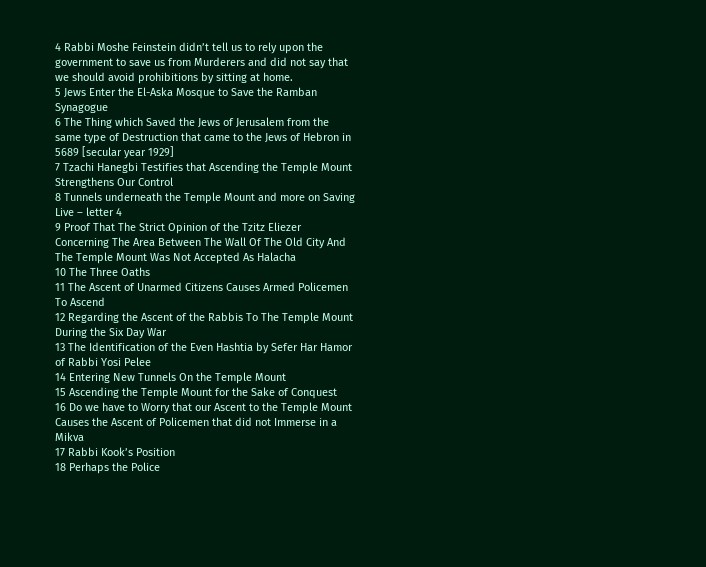4 Rabbi Moshe Feinstein didn’t tell us to rely upon the government to save us from Murderers and did not say that we should avoid prohibitions by sitting at home.
5 Jews Enter the El-Aska Mosque to Save the Ramban Synagogue
6 The Thing which Saved the Jews of Jerusalem from the same type of Destruction that came to the Jews of Hebron in 5689 [secular year 1929]
7 Tzachi Hanegbi Testifies that Ascending the Temple Mount Strengthens Our Control
8 Tunnels underneath the Temple Mount and more on Saving Live – letter 4
9 Proof That The Strict Opinion of the Tzitz Eliezer Concerning The Area Between The Wall Of The Old City And The Temple Mount Was Not Accepted As Halacha
10 The Three Oaths
11 The Ascent of Unarmed Citizens Causes Armed Policemen To Ascend
12 Regarding the Ascent of the Rabbis To The Temple Mount During the Six Day War
13 The Identification of the Even Hashtia by Sefer Har Hamor of Rabbi Yosi Pelee
14 Entering New Tunnels On the Temple Mount
15 Ascending the Temple Mount for the Sake of Conquest
16 Do we have to Worry that our Ascent to the Temple Mount Causes the Ascent of Policemen that did not Immerse in a Mikva
17 Rabbi Kook’s Position
18 Perhaps the Police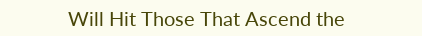Will Hit Those That Ascend the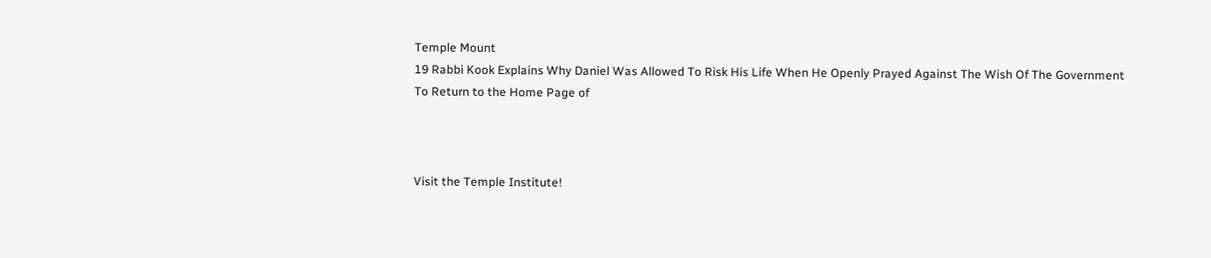Temple Mount
19 Rabbi Kook Explains Why Daniel Was Allowed To Risk His Life When He Openly Prayed Against The Wish Of The Government
To Return to the Home Page of



Visit the Temple Institute!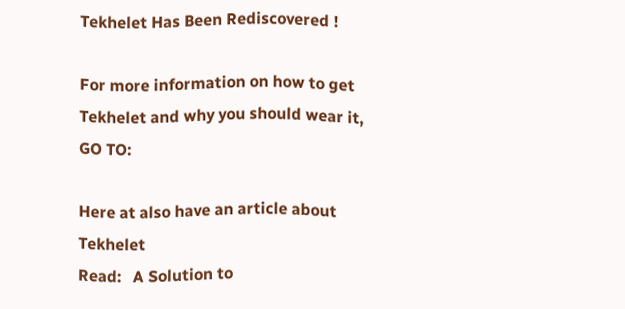Tekhelet Has Been Rediscovered !

For more information on how to get Tekhelet and why you should wear it, GO TO:

Here at also have an article about Tekhelet
Read:   A Solution to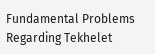Fundamental Problems Regarding Tekhelet